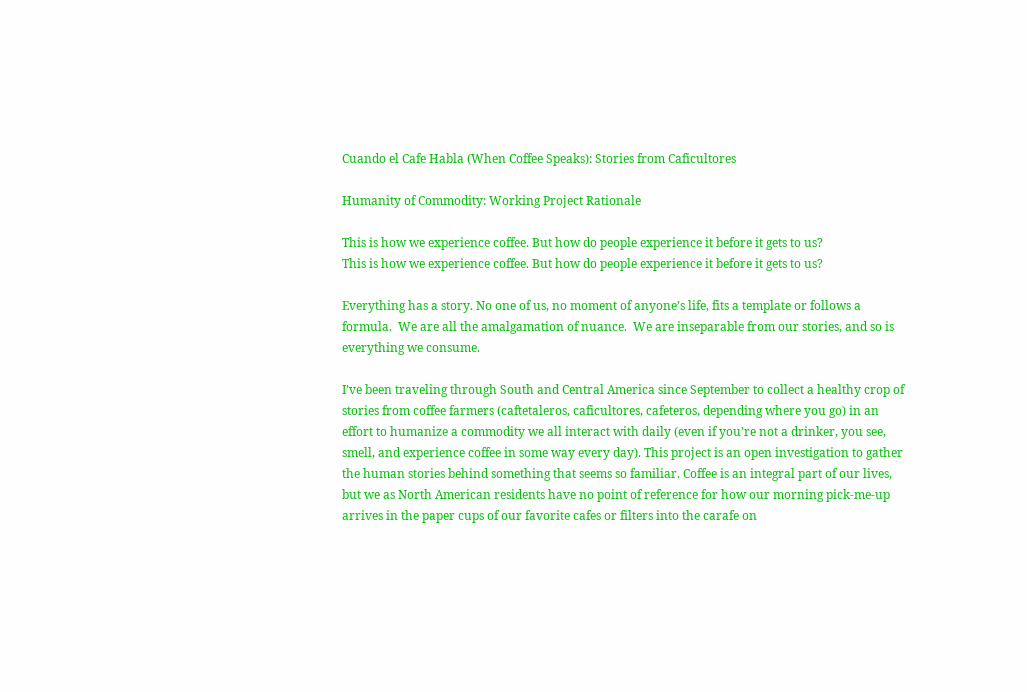Cuando el Cafe Habla (When Coffee Speaks): Stories from Caficultores

Humanity of Commodity: Working Project Rationale

This is how we experience coffee. But how do people experience it before it gets to us?
This is how we experience coffee. But how do people experience it before it gets to us?

Everything has a story. No one of us, no moment of anyone’s life, fits a template or follows a formula.  We are all the amalgamation of nuance.  We are inseparable from our stories, and so is everything we consume.

I’ve been traveling through South and Central America since September to collect a healthy crop of stories from coffee farmers (caftetaleros, caficultores, cafeteros, depending where you go) in an effort to humanize a commodity we all interact with daily (even if you’re not a drinker, you see, smell, and experience coffee in some way every day). This project is an open investigation to gather the human stories behind something that seems so familiar. Coffee is an integral part of our lives, but we as North American residents have no point of reference for how our morning pick-me-up arrives in the paper cups of our favorite cafes or filters into the carafe on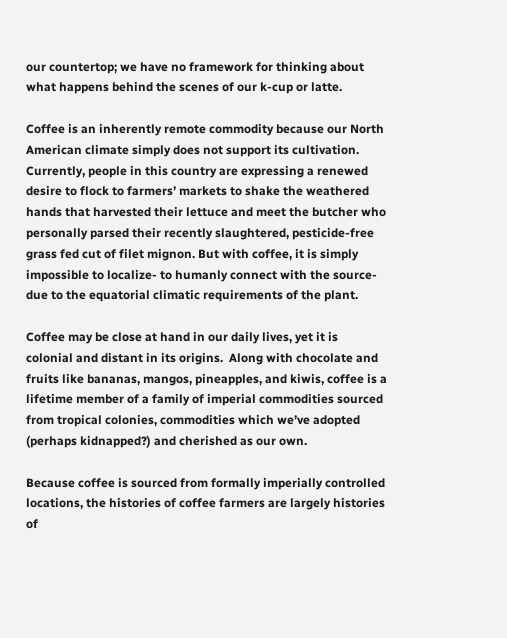our countertop; we have no framework for thinking about what happens behind the scenes of our k-cup or latte.

Coffee is an inherently remote commodity because our North American climate simply does not support its cultivation. Currently, people in this country are expressing a renewed desire to flock to farmers’ markets to shake the weathered hands that harvested their lettuce and meet the butcher who personally parsed their recently slaughtered, pesticide-free grass fed cut of filet mignon. But with coffee, it is simply impossible to localize- to humanly connect with the source- due to the equatorial climatic requirements of the plant.

Coffee may be close at hand in our daily lives, yet it is colonial and distant in its origins.  Along with chocolate and fruits like bananas, mangos, pineapples, and kiwis, coffee is a lifetime member of a family of imperial commodities sourced from tropical colonies, commodities which we’ve adopted (perhaps kidnapped?) and cherished as our own.

Because coffee is sourced from formally imperially controlled locations, the histories of coffee farmers are largely histories of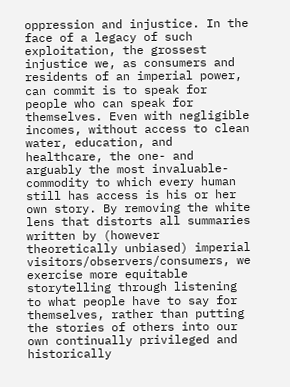oppression and injustice. In the face of a legacy of such exploitation, the grossest injustice we, as consumers and residents of an imperial power, can commit is to speak for people who can speak for themselves. Even with negligible incomes, without access to clean water, education, and healthcare, the one- and arguably the most invaluable- commodity to which every human still has access is his or her own story. By removing the white lens that distorts all summaries written by (however theoretically unbiased) imperial visitors/observers/consumers, we exercise more equitable storytelling through listening to what people have to say for themselves, rather than putting the stories of others into our own continually privileged and historically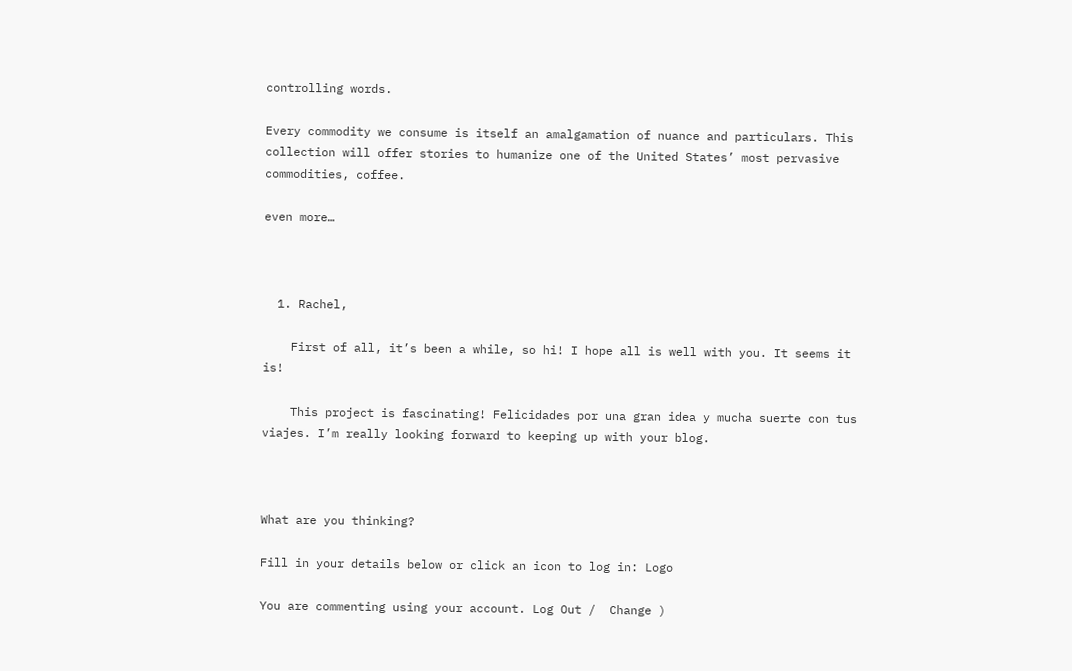controlling words.

Every commodity we consume is itself an amalgamation of nuance and particulars. This collection will offer stories to humanize one of the United States’ most pervasive commodities, coffee.

even more…



  1. Rachel,

    First of all, it’s been a while, so hi! I hope all is well with you. It seems it is!

    This project is fascinating! Felicidades por una gran idea y mucha suerte con tus viajes. I’m really looking forward to keeping up with your blog.



What are you thinking?

Fill in your details below or click an icon to log in: Logo

You are commenting using your account. Log Out /  Change )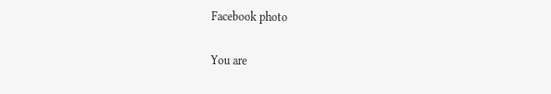Facebook photo

You are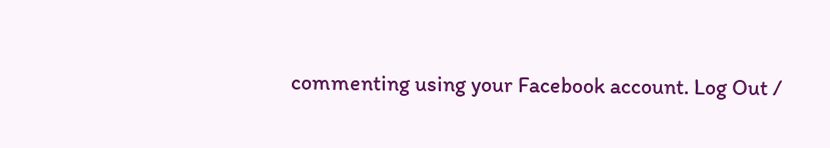commenting using your Facebook account. Log Out /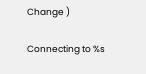Change )

Connecting to %s